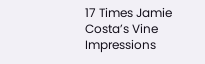17 Times Jamie Costa’s Vine Impressions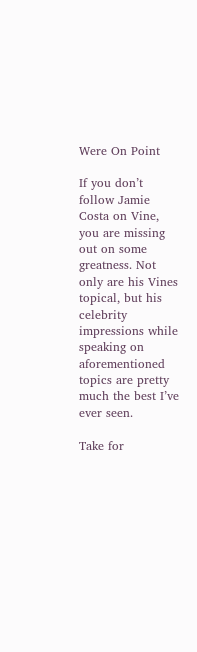Were On Point

If you don’t follow Jamie Costa on Vine, you are missing out on some greatness. Not only are his Vines topical, but his celebrity impressions while speaking on aforementioned topics are pretty much the best I’ve ever seen.

Take for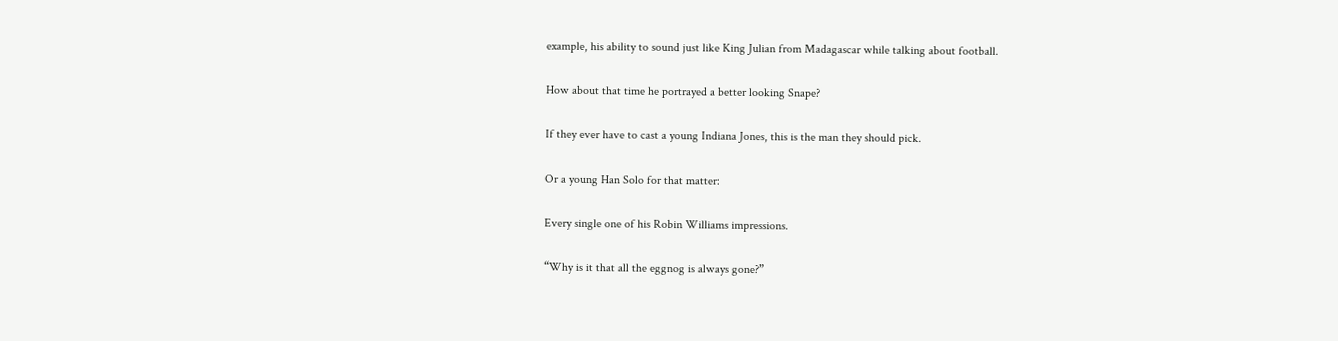example, his ability to sound just like King Julian from Madagascar while talking about football.

How about that time he portrayed a better looking Snape?

If they ever have to cast a young Indiana Jones, this is the man they should pick.

Or a young Han Solo for that matter:

Every single one of his Robin Williams impressions.

“Why is it that all the eggnog is always gone?”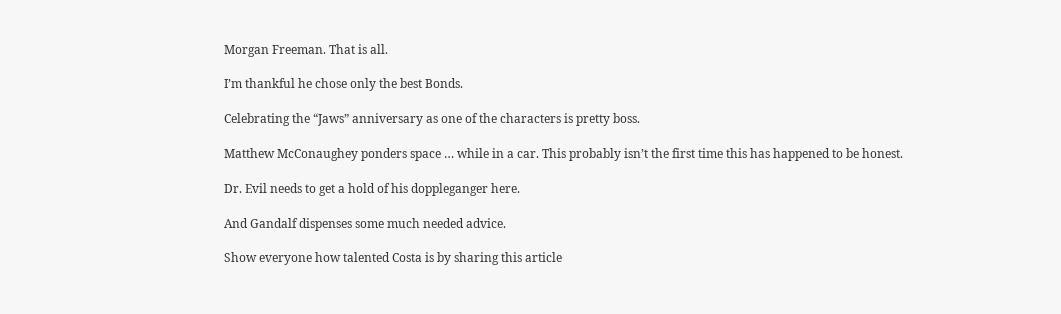Morgan Freeman. That is all.

I’m thankful he chose only the best Bonds.

Celebrating the “Jaws” anniversary as one of the characters is pretty boss.

Matthew McConaughey ponders space … while in a car. This probably isn’t the first time this has happened to be honest.

Dr. Evil needs to get a hold of his doppleganger here.

And Gandalf dispenses some much needed advice.

Show everyone how talented Costa is by sharing this article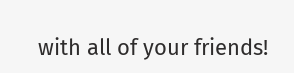with all of your friends!